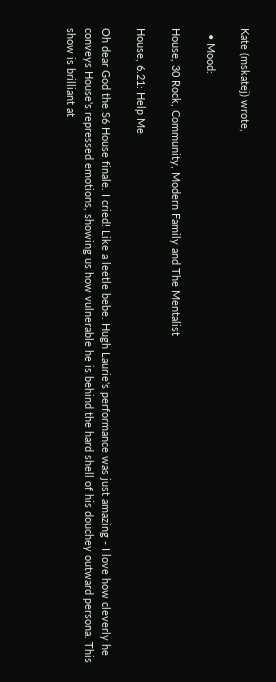Kate (mskatej) wrote,

  • Mood:

House, 30 Rock, Community, Modern Family and The Mentalist

House, 6.21: Help Me

Oh dear God the S6 House finale. I cried! Like a leetle bebe. Hugh Laurie's performance was just amazing - I love how cleverly he conveys House's repressed emotions, showing us how vulnerable he is behind the hard shell of his douchey outward persona. This show is brilliant at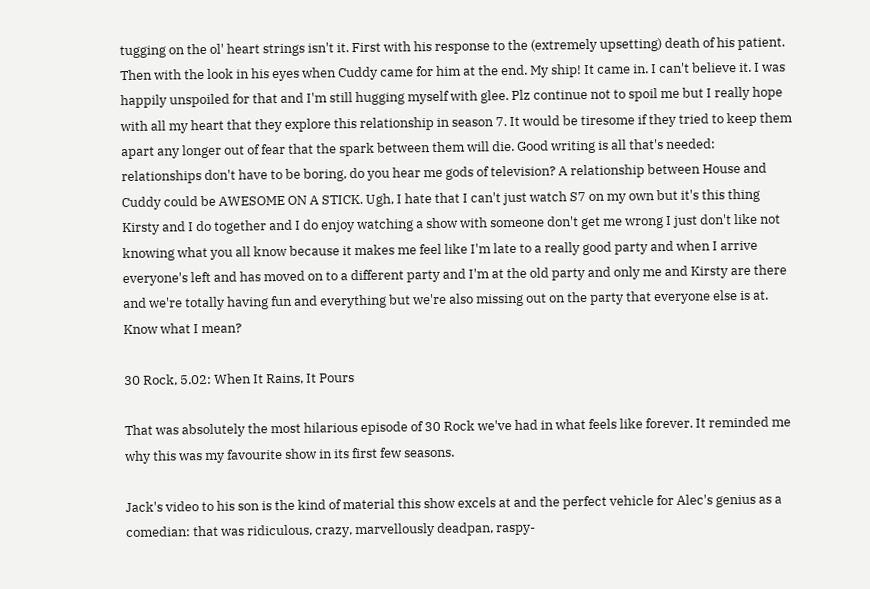tugging on the ol' heart strings isn't it. First with his response to the (extremely upsetting) death of his patient. Then with the look in his eyes when Cuddy came for him at the end. My ship! It came in. I can't believe it. I was happily unspoiled for that and I'm still hugging myself with glee. Plz continue not to spoil me but I really hope with all my heart that they explore this relationship in season 7. It would be tiresome if they tried to keep them apart any longer out of fear that the spark between them will die. Good writing is all that's needed: relationships don't have to be boring, do you hear me gods of television? A relationship between House and Cuddy could be AWESOME ON A STICK. Ugh, I hate that I can't just watch S7 on my own but it's this thing Kirsty and I do together and I do enjoy watching a show with someone don't get me wrong I just don't like not knowing what you all know because it makes me feel like I'm late to a really good party and when I arrive everyone's left and has moved on to a different party and I'm at the old party and only me and Kirsty are there and we're totally having fun and everything but we're also missing out on the party that everyone else is at. Know what I mean?

30 Rock, 5.02: When It Rains, It Pours

That was absolutely the most hilarious episode of 30 Rock we've had in what feels like forever. It reminded me why this was my favourite show in its first few seasons.

Jack's video to his son is the kind of material this show excels at and the perfect vehicle for Alec's genius as a comedian: that was ridiculous, crazy, marvellously deadpan, raspy-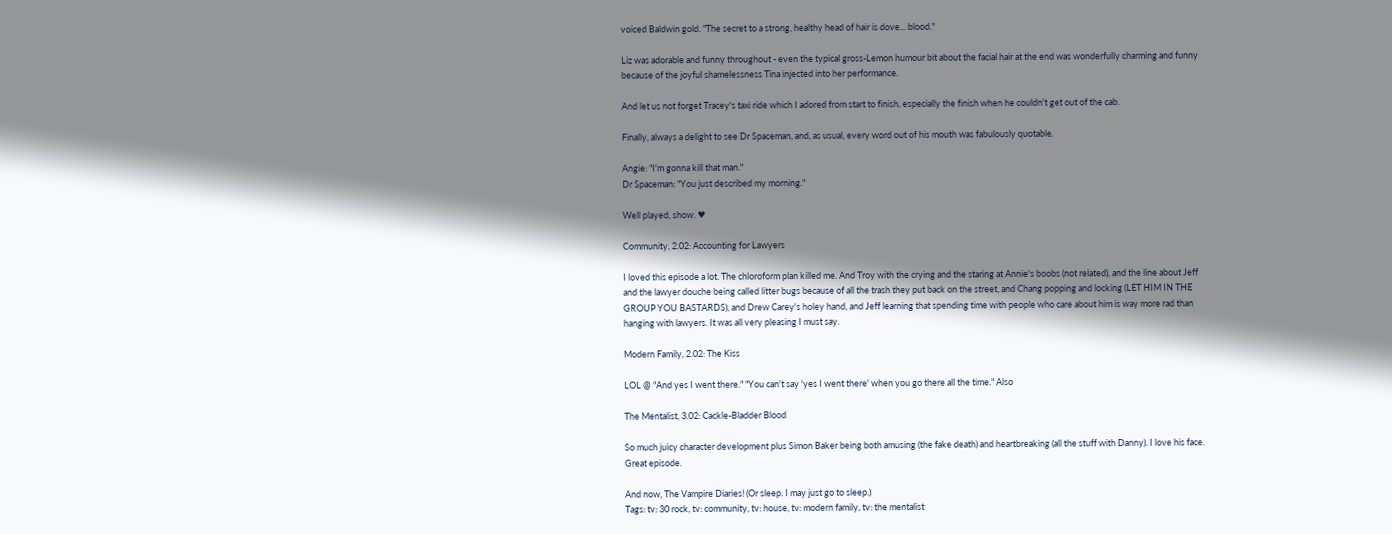voiced Baldwin gold. "The secret to a strong, healthy head of hair is dove... blood."

Liz was adorable and funny throughout - even the typical gross-Lemon humour bit about the facial hair at the end was wonderfully charming and funny because of the joyful shamelessness Tina injected into her performance.

And let us not forget Tracey's taxi ride which I adored from start to finish, especially the finish when he couldn't get out of the cab.

Finally, always a delight to see Dr Spaceman, and, as usual, every word out of his mouth was fabulously quotable.

Angie: "I'm gonna kill that man."
Dr Spaceman: "You just described my morning."

Well played, show. ♥

Community, 2.02: Accounting for Lawyers

I loved this episode a lot. The chloroform plan killed me. And Troy with the crying and the staring at Annie's boobs (not related), and the line about Jeff and the lawyer douche being called litter bugs because of all the trash they put back on the street, and Chang popping and locking (LET HIM IN THE GROUP YOU BASTARDS), and Drew Carey's holey hand, and Jeff learning that spending time with people who care about him is way more rad than hanging with lawyers. It was all very pleasing I must say.

Modern Family, 2.02: The Kiss

LOL @ "And yes I went there." "You can't say 'yes I went there' when you go there all the time." Also

The Mentalist, 3.02: Cackle-Bladder Blood

So much juicy character development plus Simon Baker being both amusing (the fake death) and heartbreaking (all the stuff with Danny). I love his face. Great episode.

And now, The Vampire Diaries! (Or sleep. I may just go to sleep.)
Tags: tv: 30 rock, tv: community, tv: house, tv: modern family, tv: the mentalist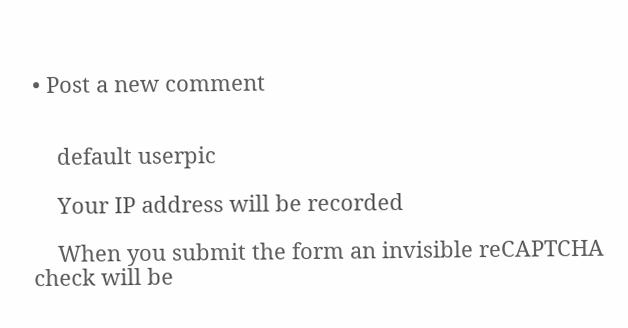• Post a new comment


    default userpic

    Your IP address will be recorded

    When you submit the form an invisible reCAPTCHA check will be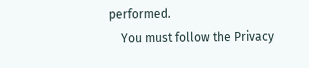performed.
    You must follow the Privacy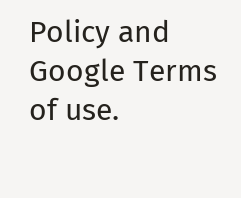Policy and Google Terms of use.